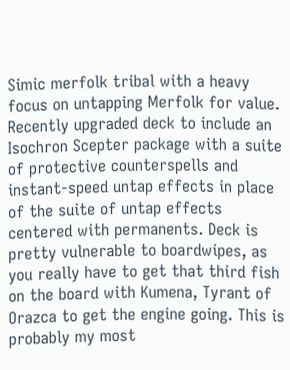Simic merfolk tribal with a heavy focus on untapping Merfolk for value. Recently upgraded deck to include an Isochron Scepter package with a suite of protective counterspells and instant-speed untap effects in place of the suite of untap effects centered with permanents. Deck is pretty vulnerable to boardwipes, as you really have to get that third fish on the board with Kumena, Tyrant of Orazca to get the engine going. This is probably my most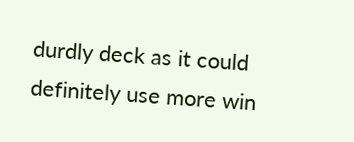durdly deck as it could definitely use more win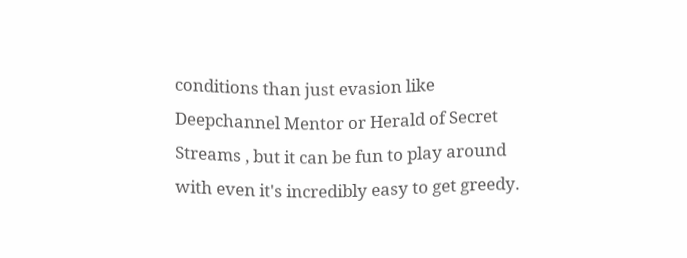conditions than just evasion like Deepchannel Mentor or Herald of Secret Streams , but it can be fun to play around with even it's incredibly easy to get greedy.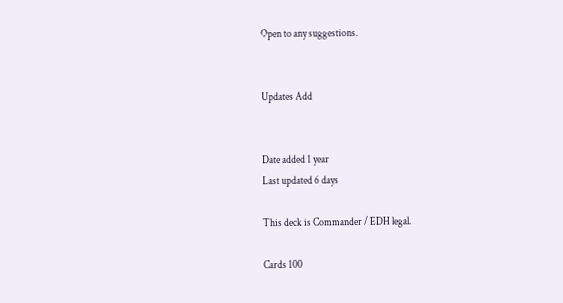Open to any suggestions.


Updates Add


Date added 1 year
Last updated 6 days

This deck is Commander / EDH legal.

Cards 100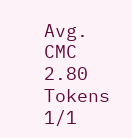Avg. CMC 2.80
Tokens 1/1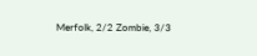Merfolk, 2/2 Zombie, 3/3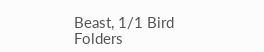Beast, 1/1 Bird
Folders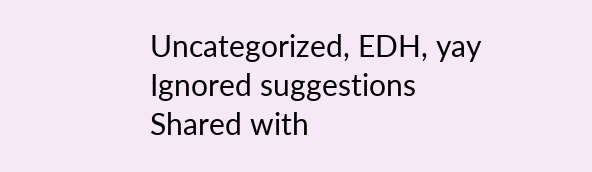Uncategorized, EDH, yay
Ignored suggestions
Shared with